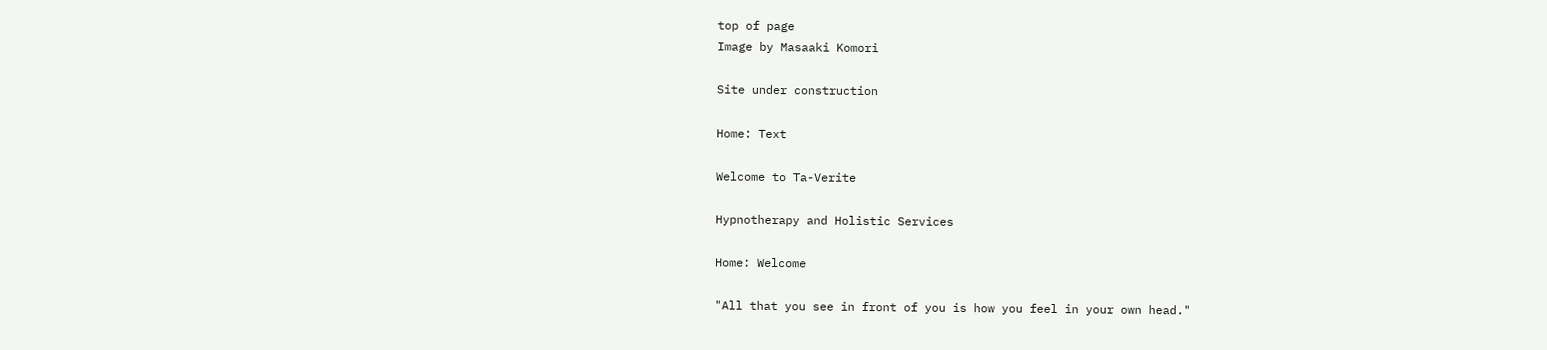top of page
Image by Masaaki Komori

Site under construction

Home: Text

Welcome to Ta-Verite

Hypnotherapy and Holistic Services

Home: Welcome

"All that you see in front of you is how you feel in your own head."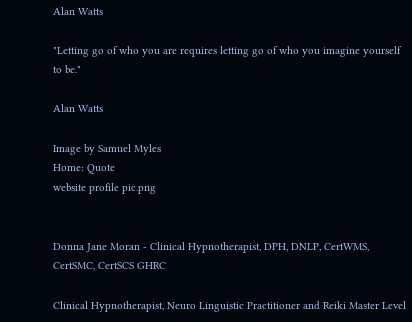Alan Watts

"Letting go of who you are requires letting go of who you imagine yourself to be."

Alan Watts

Image by Samuel Myles
Home: Quote
website profile pic.png


Donna Jane Moran - Clinical Hypnotherapist, DPH, DNLP, CertWMS, CertSMC, CertSCS GHRC

Clinical Hypnotherapist, Neuro Linguistic Practitioner and Reiki Master Level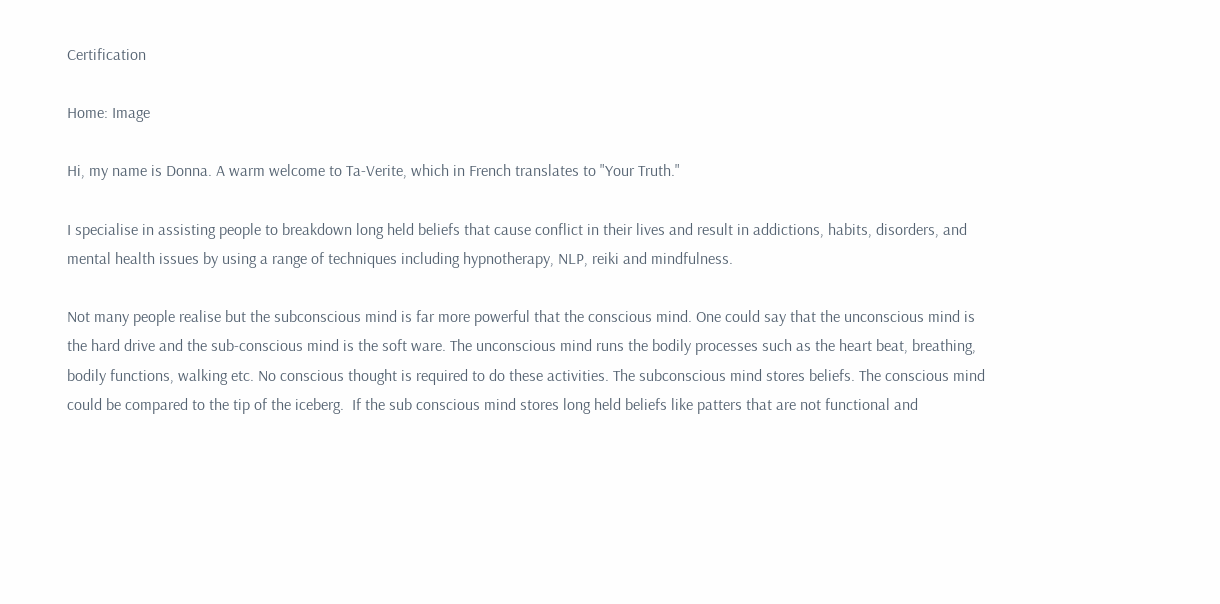Certification

Home: Image

Hi, my name is Donna. A warm welcome to Ta-Verite, which in French translates to "Your Truth."

I specialise in assisting people to breakdown long held beliefs that cause conflict in their lives and result in addictions, habits, disorders, and mental health issues by using a range of techniques including hypnotherapy, NLP, reiki and mindfulness.

Not many people realise but the subconscious mind is far more powerful that the conscious mind. One could say that the unconscious mind is the hard drive and the sub-conscious mind is the soft ware. The unconscious mind runs the bodily processes such as the heart beat, breathing, bodily functions, walking etc. No conscious thought is required to do these activities. The subconscious mind stores beliefs. The conscious mind could be compared to the tip of the iceberg.  If the sub conscious mind stores long held beliefs like patters that are not functional and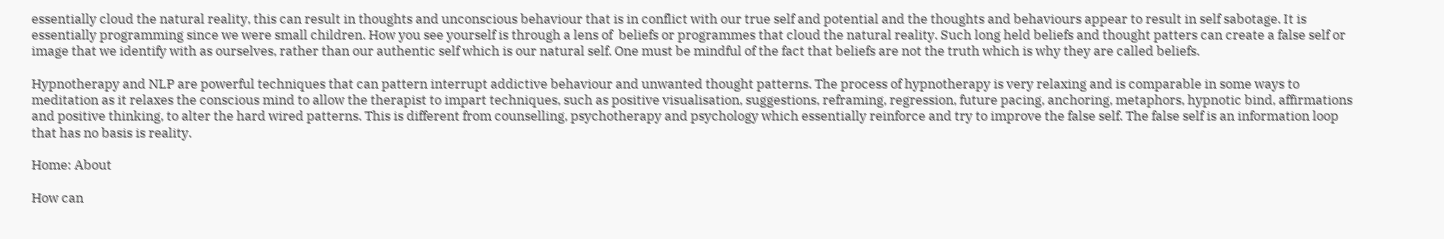essentially cloud the natural reality, this can result in thoughts and unconscious behaviour that is in conflict with our true self and potential and the thoughts and behaviours appear to result in self sabotage. It is essentially programming since we were small children. How you see yourself is through a lens of  beliefs or programmes that cloud the natural reality. Such long held beliefs and thought patters can create a false self or image that we identify with as ourselves, rather than our authentic self which is our natural self. One must be mindful of the fact that beliefs are not the truth which is why they are called beliefs.

Hypnotherapy and NLP are powerful techniques that can pattern interrupt addictive behaviour and unwanted thought patterns. The process of hypnotherapy is very relaxing and is comparable in some ways to meditation as it relaxes the conscious mind to allow the therapist to impart techniques, such as positive visualisation, suggestions, reframing, regression, future pacing, anchoring, metaphors, hypnotic bind, affirmations and positive thinking, to alter the hard wired patterns. This is different from counselling, psychotherapy and psychology which essentially reinforce and try to improve the false self. The false self is an information loop that has no basis is reality.

Home: About

How can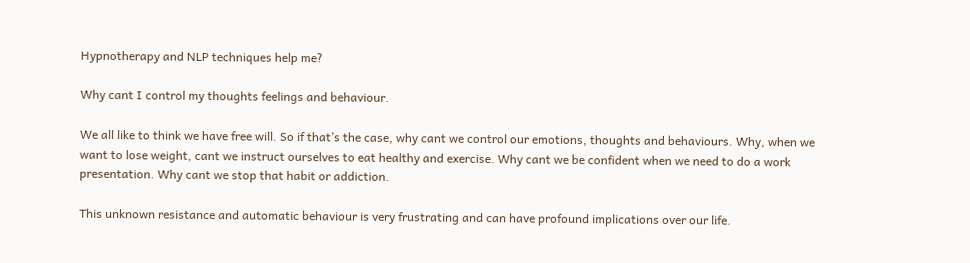Hypnotherapy and NLP techniques help me?

Why cant I control my thoughts feelings and behaviour.

We all like to think we have free will. So if that’s the case, why cant we control our emotions, thoughts and behaviours. Why, when we want to lose weight, cant we instruct ourselves to eat healthy and exercise. Why cant we be confident when we need to do a work presentation. Why cant we stop that habit or addiction.

This unknown resistance and automatic behaviour is very frustrating and can have profound implications over our life.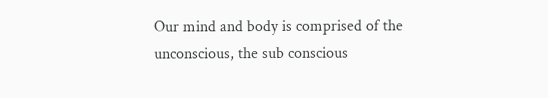Our mind and body is comprised of the unconscious, the sub conscious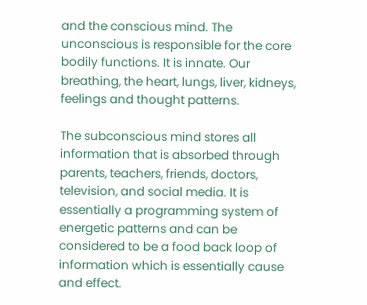and the conscious mind. The unconscious is responsible for the core bodily functions. It is innate. Our breathing, the heart, lungs, liver, kidneys, feelings and thought patterns.

The subconscious mind stores all information that is absorbed through parents, teachers, friends, doctors, television, and social media. It is essentially a programming system of energetic patterns and can be considered to be a food back loop of information which is essentially cause and effect.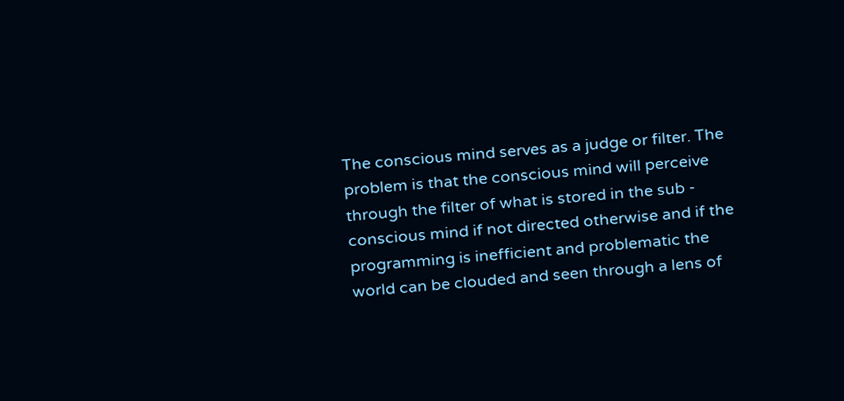The conscious mind serves as a judge or filter. The problem is that the conscious mind will perceive through the filter of what is stored in the sub - conscious mind if not directed otherwise and if the programming is inefficient and problematic the world can be clouded and seen through a lens of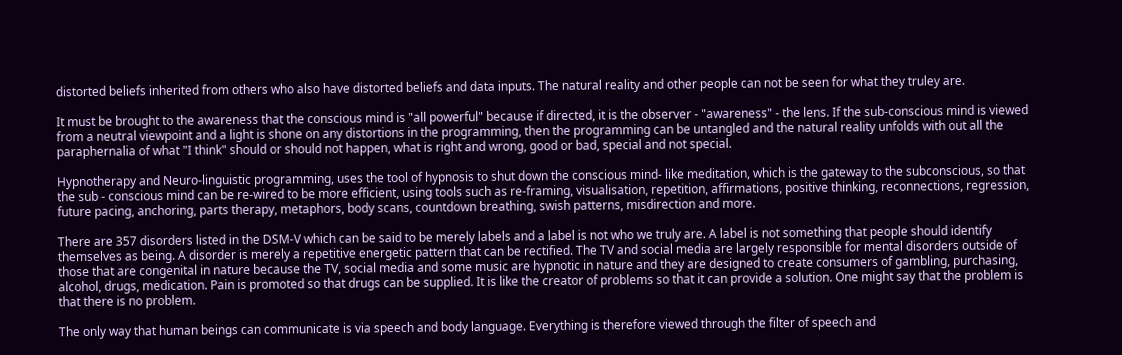distorted beliefs inherited from others who also have distorted beliefs and data inputs. The natural reality and other people can not be seen for what they truley are.

It must be brought to the awareness that the conscious mind is "all powerful" because if directed, it is the observer - "awareness" - the lens. If the sub-conscious mind is viewed from a neutral viewpoint and a light is shone on any distortions in the programming, then the programming can be untangled and the natural reality unfolds with out all the paraphernalia of what "I think" should or should not happen, what is right and wrong, good or bad, special and not special.

Hypnotherapy and Neuro-linguistic programming, uses the tool of hypnosis to shut down the conscious mind- like meditation, which is the gateway to the subconscious, so that the sub - conscious mind can be re-wired to be more efficient, using tools such as re-framing, visualisation, repetition, affirmations, positive thinking, reconnections, regression, future pacing, anchoring, parts therapy, metaphors, body scans, countdown breathing, swish patterns, misdirection and more.

There are 357 disorders listed in the DSM-V which can be said to be merely labels and a label is not who we truly are. A label is not something that people should identify themselves as being. A disorder is merely a repetitive energetic pattern that can be rectified. The TV and social media are largely responsible for mental disorders outside of those that are congenital in nature because the TV, social media and some music are hypnotic in nature and they are designed to create consumers of gambling, purchasing, alcohol, drugs, medication. Pain is promoted so that drugs can be supplied. It is like the creator of problems so that it can provide a solution. One might say that the problem is that there is no problem.

The only way that human beings can communicate is via speech and body language. Everything is therefore viewed through the filter of speech and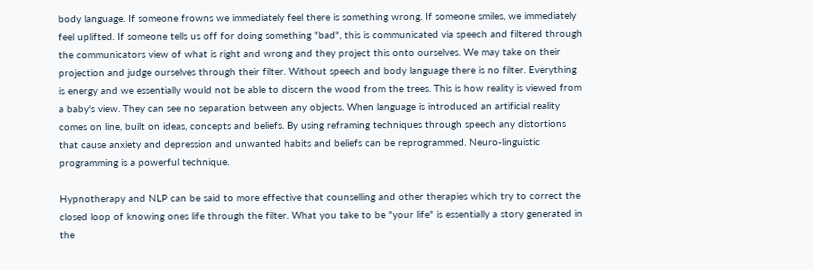body language. If someone frowns we immediately feel there is something wrong. If someone smiles, we immediately feel uplifted. If someone tells us off for doing something "bad", this is communicated via speech and filtered through the communicators view of what is right and wrong and they project this onto ourselves. We may take on their projection and judge ourselves through their filter. Without speech and body language there is no filter. Everything is energy and we essentially would not be able to discern the wood from the trees. This is how reality is viewed from a baby's view. They can see no separation between any objects. When language is introduced an artificial reality comes on line, built on ideas, concepts and beliefs. By using reframing techniques through speech any distortions that cause anxiety and depression and unwanted habits and beliefs can be reprogrammed. Neuro-linguistic programming is a powerful technique.

Hypnotherapy and NLP can be said to more effective that counselling and other therapies which try to correct the closed loop of knowing ones life through the filter. What you take to be "your life" is essentially a story generated in the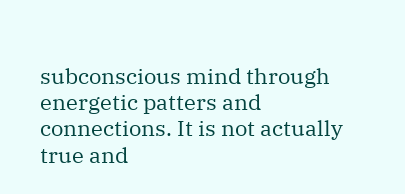subconscious mind through energetic patters and connections. It is not actually true and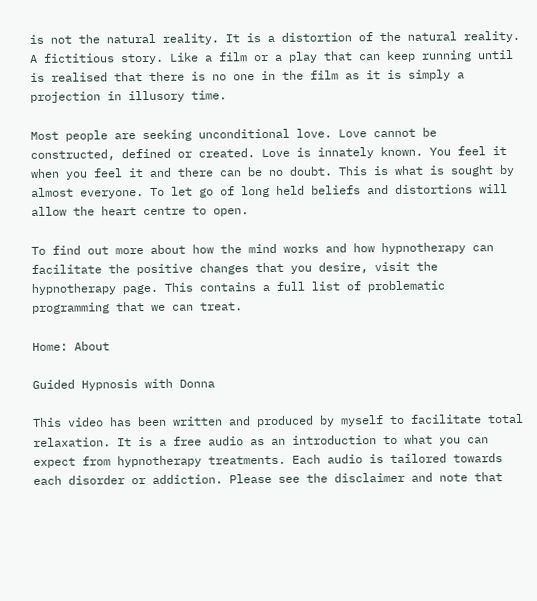is not the natural reality. It is a distortion of the natural reality. A fictitious story. Like a film or a play that can keep running until is realised that there is no one in the film as it is simply a projection in illusory time.

Most people are seeking unconditional love. Love cannot be constructed, defined or created. Love is innately known. You feel it when you feel it and there can be no doubt. This is what is sought by almost everyone. To let go of long held beliefs and distortions will allow the heart centre to open.

To find out more about how the mind works and how hypnotherapy can facilitate the positive changes that you desire, visit the hypnotherapy page. This contains a full list of problematic programming that we can treat.

Home: About

Guided Hypnosis with Donna

This video has been written and produced by myself to facilitate total relaxation. It is a free audio as an introduction to what you can expect from hypnotherapy treatments. Each audio is tailored towards each disorder or addiction. Please see the disclaimer and note that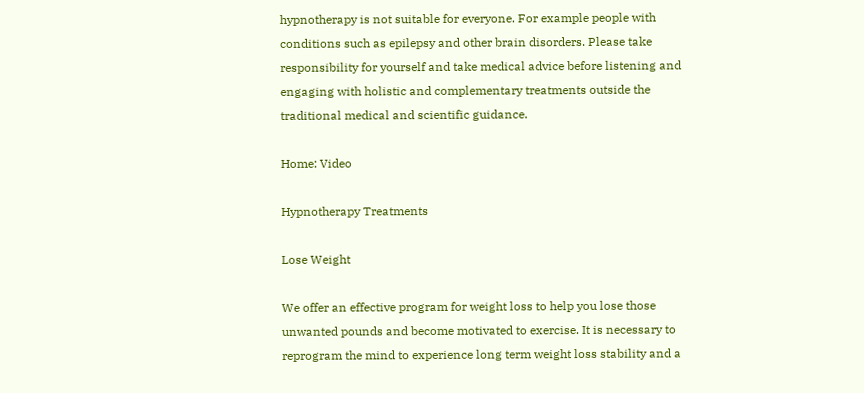hypnotherapy is not suitable for everyone. For example people with conditions such as epilepsy and other brain disorders. Please take responsibility for yourself and take medical advice before listening and engaging with holistic and complementary treatments outside the traditional medical and scientific guidance.

Home: Video

Hypnotherapy Treatments

Lose Weight

We offer an effective program for weight loss to help you lose those unwanted pounds and become motivated to exercise. It is necessary to reprogram the mind to experience long term weight loss stability and a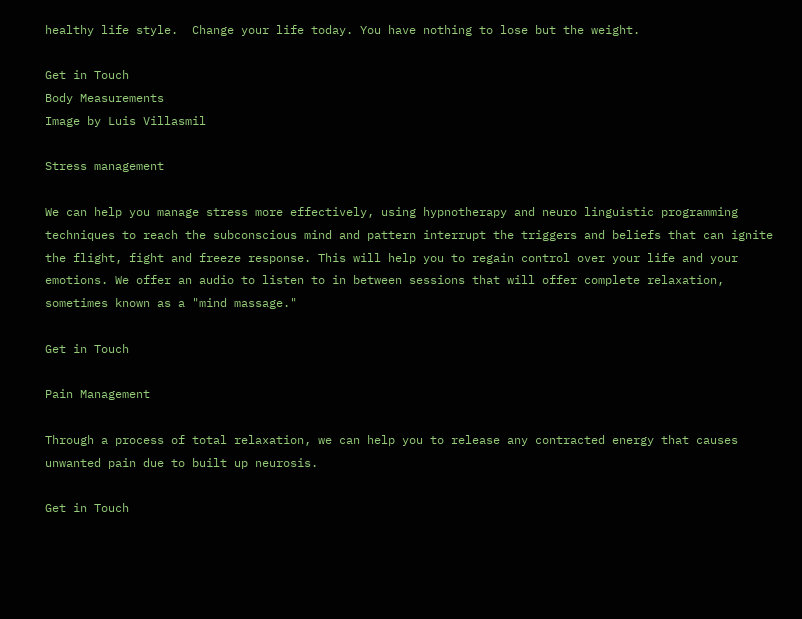healthy life style.  Change your life today. You have nothing to lose but the weight.

Get in Touch
Body Measurements
Image by Luis Villasmil

Stress management

We can help you manage stress more effectively, using hypnotherapy and neuro linguistic programming techniques to reach the subconscious mind and pattern interrupt the triggers and beliefs that can ignite the flight, fight and freeze response. This will help you to regain control over your life and your emotions. We offer an audio to listen to in between sessions that will offer complete relaxation, sometimes known as a "mind massage."

Get in Touch

Pain Management

Through a process of total relaxation, we can help you to release any contracted energy that causes unwanted pain due to built up neurosis.

Get in Touch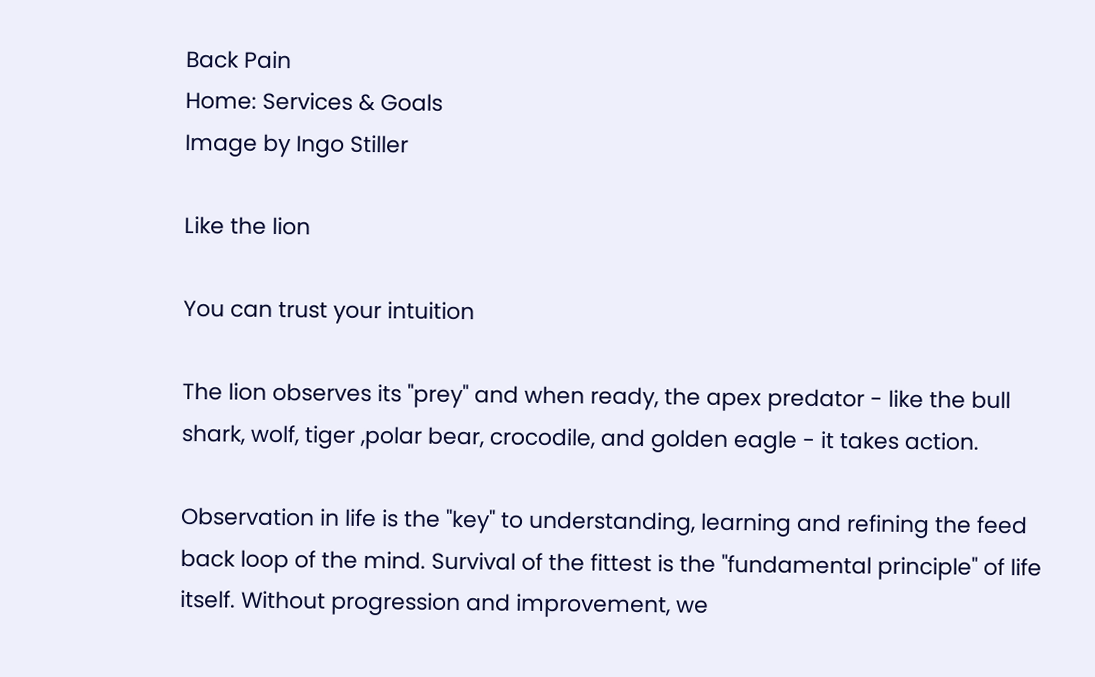Back Pain
Home: Services & Goals
Image by Ingo Stiller

Like the lion

You can trust your intuition

The lion observes its "prey" and when ready, the apex predator - like the bull shark, wolf, tiger ,polar bear, crocodile, and golden eagle - it takes action.

Observation in life is the "key" to understanding, learning and refining the feed back loop of the mind. Survival of the fittest is the "fundamental principle" of life itself. Without progression and improvement, we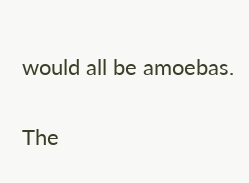would all be amoebas.

The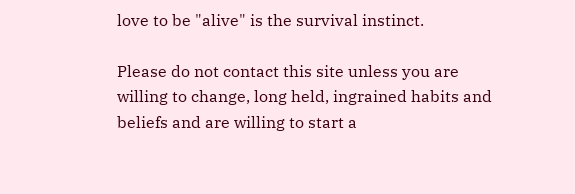love to be "alive" is the survival instinct.

Please do not contact this site unless you are willing to change, long held, ingrained habits and beliefs and are willing to start a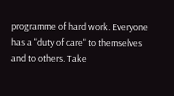programme of hard work. Everyone has a "duty of care" to themselves and to others. Take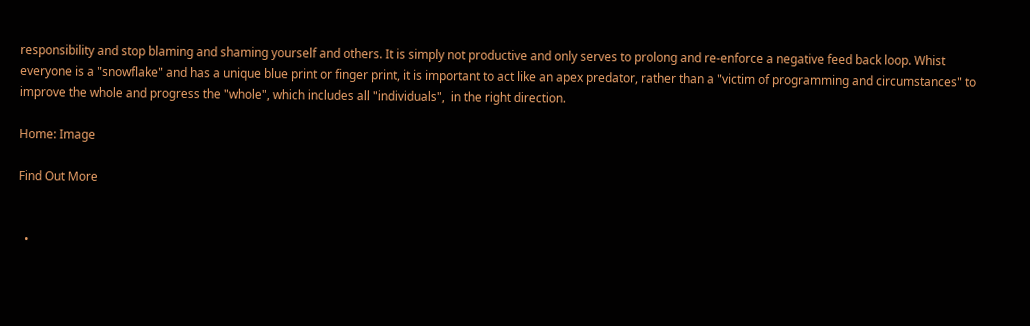responsibility and stop blaming and shaming yourself and others. It is simply not productive and only serves to prolong and re-enforce a negative feed back loop. Whist everyone is a "snowflake" and has a unique blue print or finger print, it is important to act like an apex predator, rather than a "victim of programming and circumstances" to improve the whole and progress the "whole", which includes all "individuals",  in the right direction.

Home: Image

Find Out More


  •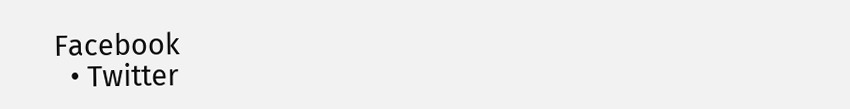Facebook
  • Twitter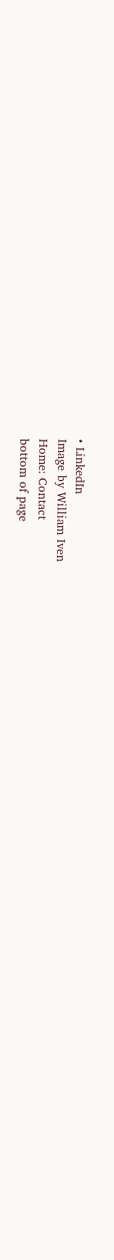• LinkedIn
Image by William Iven
Home: Contact
bottom of page